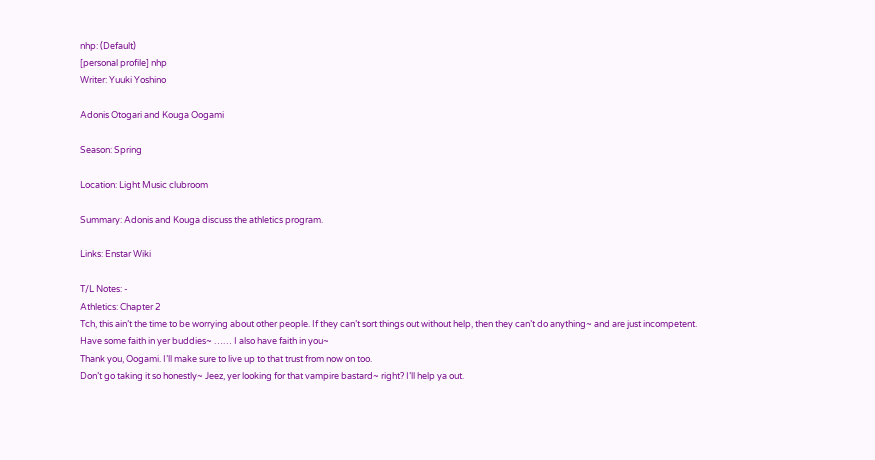nhp: (Default)
[personal profile] nhp
Writer: Yuuki Yoshino

Adonis Otogari and Kouga Oogami

Season: Spring

Location: Light Music clubroom

Summary: Adonis and Kouga discuss the athletics program.

Links: Enstar Wiki

T/L Notes: -
Athletics: Chapter 2
Tch, this ain’t the time to be worrying about other people. If they can’t sort things out without help, then they can’t do anything~ and are just incompetent.
Have some faith in yer buddies~ …… I also have faith in you~
Thank you, Oogami. I’ll make sure to live up to that trust from now on too.
Don’t go taking it so honestly~ Jeez, yer looking for that vampire bastard~ right? I’ll help ya out.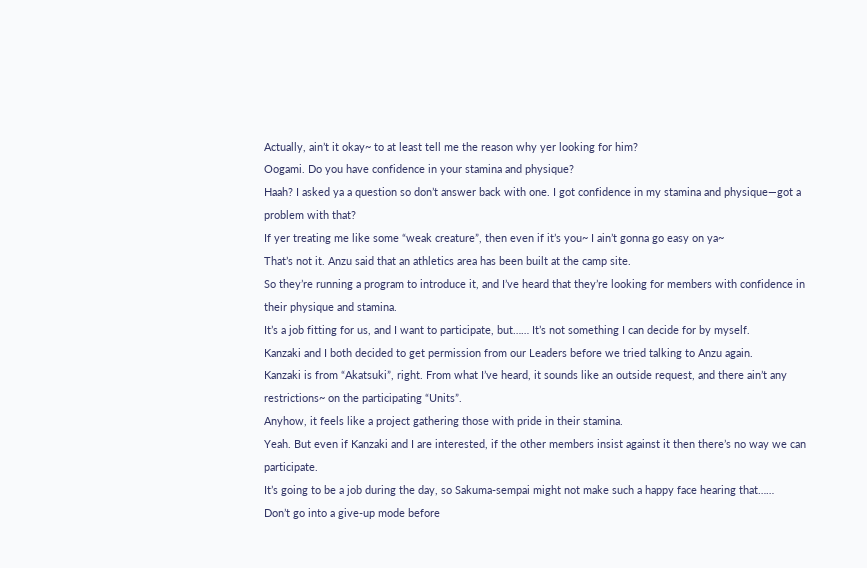Actually, ain’t it okay~ to at least tell me the reason why yer looking for him?
Oogami. Do you have confidence in your stamina and physique?
Haah? I asked ya a question so don’t answer back with one. I got confidence in my stamina and physique—got a problem with that?
If yer treating me like some “weak creature”, then even if it’s you~ I ain’t gonna go easy on ya~
That’s not it. Anzu said that an athletics area has been built at the camp site.
So they’re running a program to introduce it, and I’ve heard that they’re looking for members with confidence in their physique and stamina.
It’s a job fitting for us, and I want to participate, but…… It’s not something I can decide for by myself.
Kanzaki and I both decided to get permission from our Leaders before we tried talking to Anzu again.
Kanzaki is from “Akatsuki”, right. From what I’ve heard, it sounds like an outside request, and there ain’t any restrictions~ on the participating “Units”.
Anyhow, it feels like a project gathering those with pride in their stamina.
Yeah. But even if Kanzaki and I are interested, if the other members insist against it then there’s no way we can participate.
It’s going to be a job during the day, so Sakuma-sempai might not make such a happy face hearing that……
Don’t go into a give-up mode before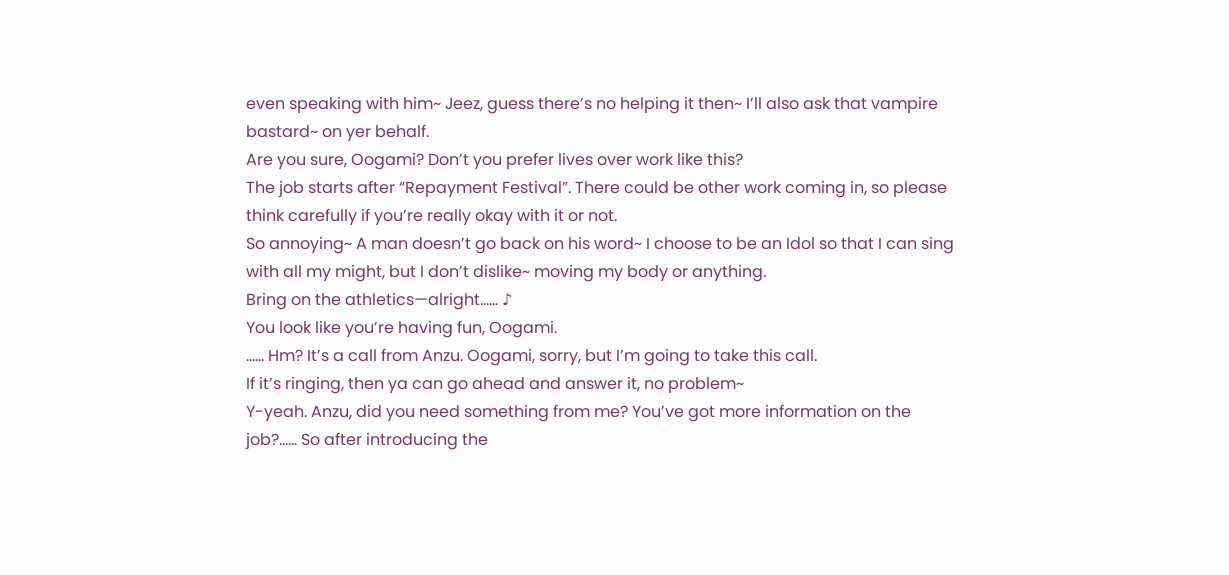even speaking with him~ Jeez, guess there’s no helping it then~ I’ll also ask that vampire bastard~ on yer behalf.
Are you sure, Oogami? Don’t you prefer lives over work like this?
The job starts after “Repayment Festival”. There could be other work coming in, so please think carefully if you’re really okay with it or not.
So annoying~ A man doesn’t go back on his word~ I choose to be an Idol so that I can sing with all my might, but I don’t dislike~ moving my body or anything.
Bring on the athletics—alright…… ♪
You look like you’re having fun, Oogami.
…… Hm? It’s a call from Anzu. Oogami, sorry, but I’m going to take this call.
If it’s ringing, then ya can go ahead and answer it, no problem~
Y-yeah. Anzu, did you need something from me? You’ve got more information on the job?...... So after introducing the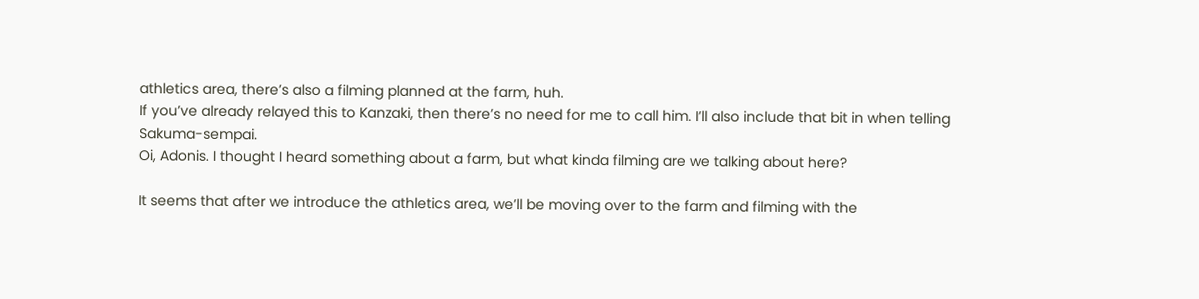athletics area, there’s also a filming planned at the farm, huh.
If you’ve already relayed this to Kanzaki, then there’s no need for me to call him. I’ll also include that bit in when telling Sakuma-sempai.
Oi, Adonis. I thought I heard something about a farm, but what kinda filming are we talking about here?

It seems that after we introduce the athletics area, we’ll be moving over to the farm and filming with the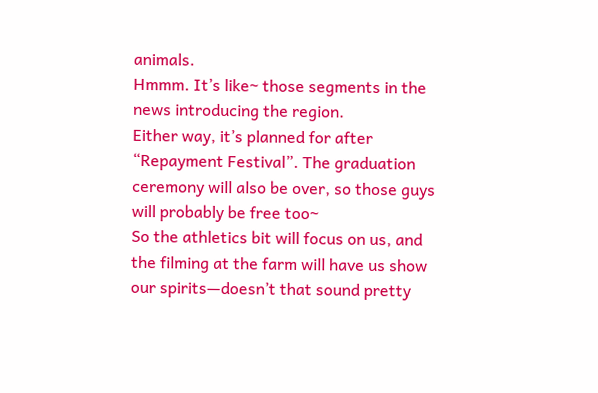animals.
Hmmm. It’s like~ those segments in the news introducing the region.
Either way, it’s planned for after “Repayment Festival”. The graduation ceremony will also be over, so those guys will probably be free too~
So the athletics bit will focus on us, and the filming at the farm will have us show our spirits—doesn’t that sound pretty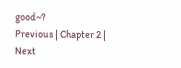good~?
Previous | Chapter 2 | Next